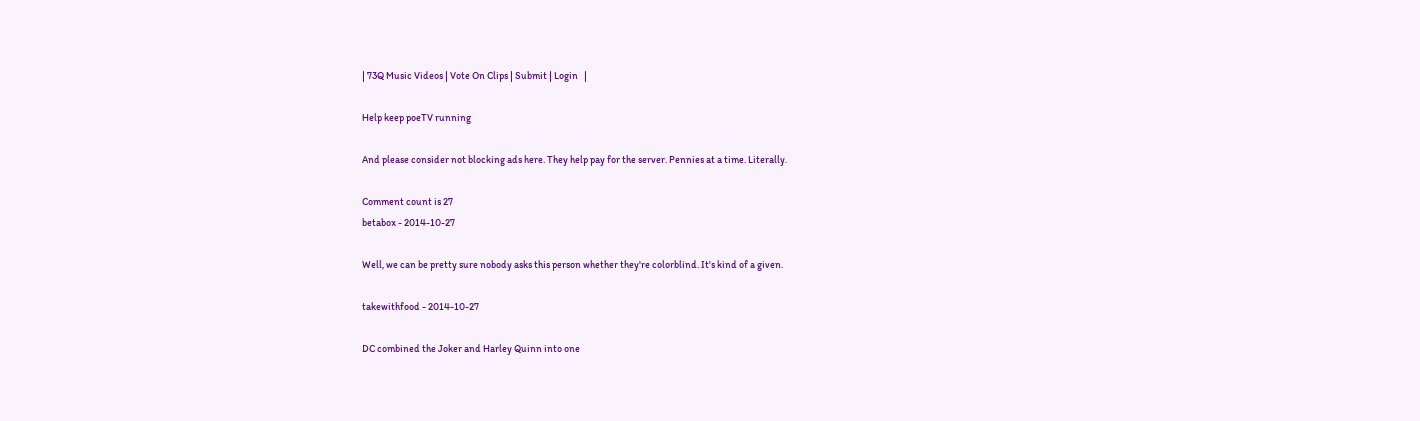| 73Q Music Videos | Vote On Clips | Submit | Login   |

Help keep poeTV running

And please consider not blocking ads here. They help pay for the server. Pennies at a time. Literally.

Comment count is 27
betabox - 2014-10-27

Well, we can be pretty sure nobody asks this person whether they're colorblind. It's kind of a given.

takewithfood - 2014-10-27

DC combined the Joker and Harley Quinn into one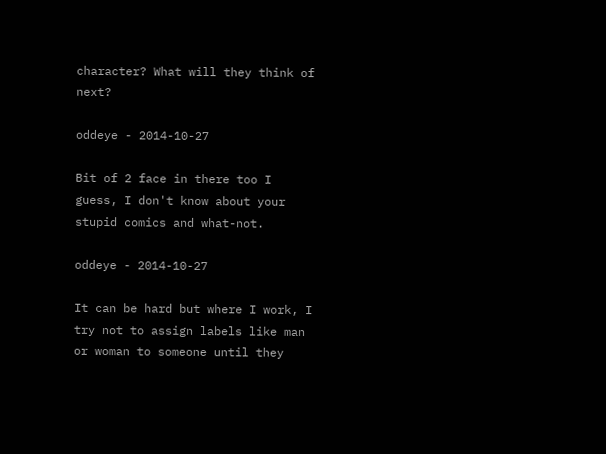character? What will they think of next?

oddeye - 2014-10-27

Bit of 2 face in there too I guess, I don't know about your stupid comics and what-not.

oddeye - 2014-10-27

It can be hard but where I work, I try not to assign labels like man or woman to someone until they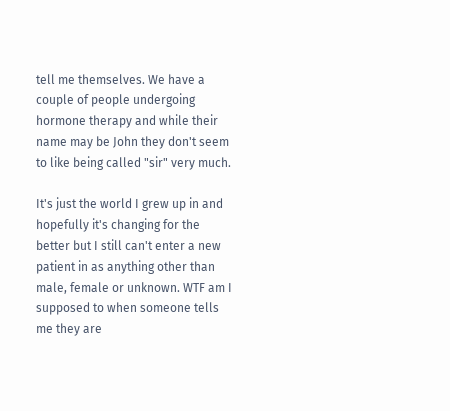tell me themselves. We have a couple of people undergoing hormone therapy and while their name may be John they don't seem to like being called "sir" very much.

It's just the world I grew up in and hopefully it's changing for the better but I still can't enter a new patient in as anything other than male, female or unknown. WTF am I supposed to when someone tells me they are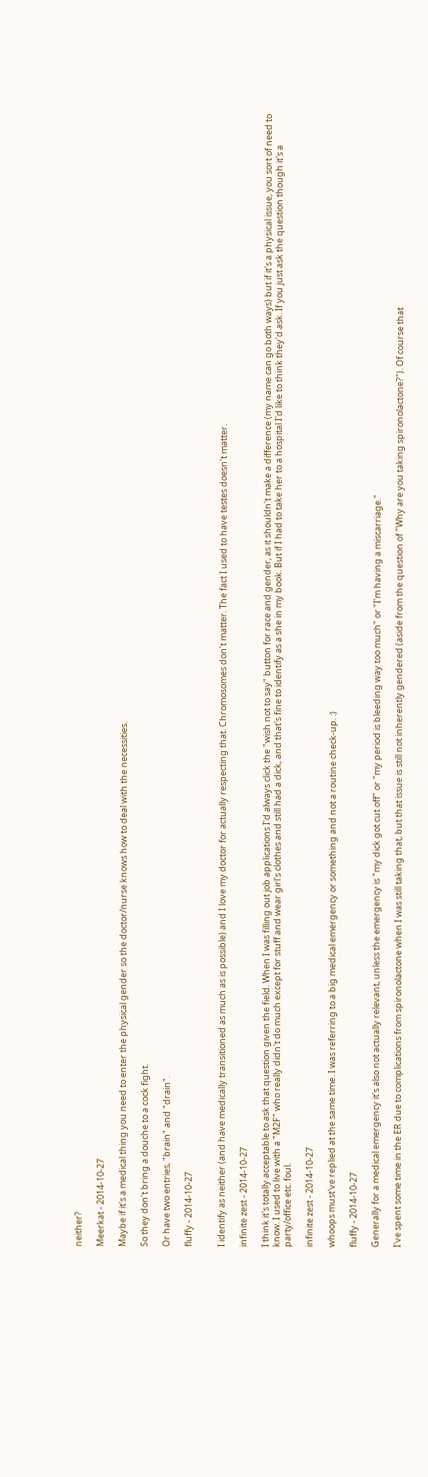neither?

Meerkat - 2014-10-27

Maybe if it's a medical thing you need to enter the physical gender so the doctor/nurse knows how to deal with the necessities.

So they don't bring a douche to a cock fight.

Or have two entries, "brain" and "drain".

fluffy - 2014-10-27


I identify as neither (and have medically transitioned as much as is possible) and I love my doctor for actually respecting that. Chromosomes don't matter. The fact I used to have testes doesn't matter.

infinite zest - 2014-10-27

I think it's totally acceptable to ask that question given the field. When I was filling out job applications I'd always click the "wish not to say" button for race and gender, as it shouldn't make a difference (my name can go both ways) but if it's a physical issue, you sort of need to know. I used to live with a "M2F" who really didn't do much except for stuff and wear girl's clothes and still had a dick, and that's fine to identify as a she in my book. But if I had to take her to a hospital I'd like to think they'd ask. If you just ask the question though it's a party/office etc. foul.

infinite zest - 2014-10-27

whoops must've replied at the same time. I was referring to a big medical emergency or something and not a routine check-up. :)

fluffy - 2014-10-27

Generally for a medical emergency it's also not actually relevant, unless the emergency is "my dick got cut off" or "my period is bleeding way too much" or "I'm having a miscarriage."

I've spent some time in the ER due to complications from spironolactone when I was still taking that, but that issue is still not inherently gendered (aside from the question of "Why are you taking spironolactone?"). Of course that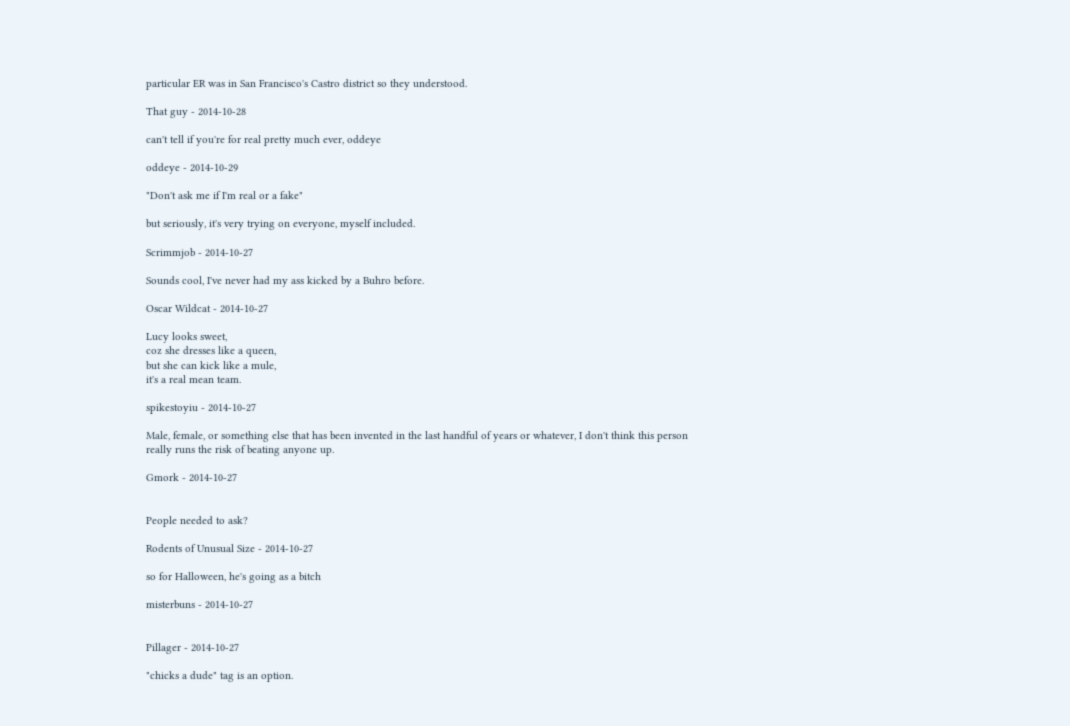particular ER was in San Francisco's Castro district so they understood.

That guy - 2014-10-28

can't tell if you're for real pretty much ever, oddeye

oddeye - 2014-10-29

"Don't ask me if I'm real or a fake"

but seriously, it's very trying on everyone, myself included.

Scrimmjob - 2014-10-27

Sounds cool, I've never had my ass kicked by a Buhro before.

Oscar Wildcat - 2014-10-27

Lucy looks sweet,
coz she dresses like a queen,
but she can kick like a mule,
it's a real mean team.

spikestoyiu - 2014-10-27

Male, female, or something else that has been invented in the last handful of years or whatever, I don't think this person really runs the risk of beating anyone up.

Gmork - 2014-10-27


People needed to ask?

Rodents of Unusual Size - 2014-10-27

so for Halloween, he's going as a bitch

misterbuns - 2014-10-27


Pillager - 2014-10-27

"chicks a dude" tag is an option.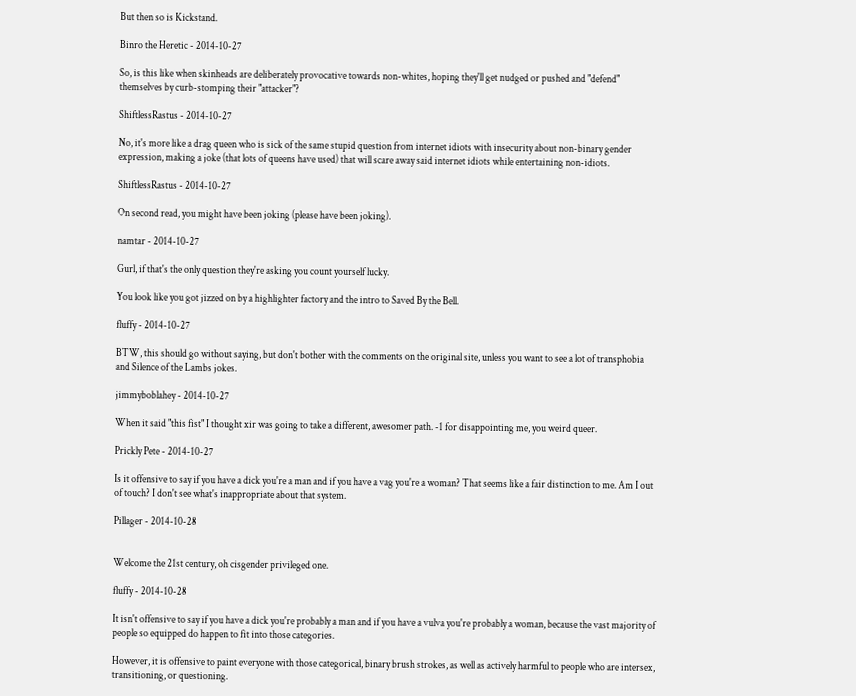But then so is Kickstand.

Binro the Heretic - 2014-10-27

So, is this like when skinheads are deliberately provocative towards non-whites, hoping they'll get nudged or pushed and "defend" themselves by curb-stomping their "attacker"?

ShiftlessRastus - 2014-10-27

No, it's more like a drag queen who is sick of the same stupid question from internet idiots with insecurity about non-binary gender expression, making a joke (that lots of queens have used) that will scare away said internet idiots while entertaining non-idiots.

ShiftlessRastus - 2014-10-27

On second read, you might have been joking (please have been joking).

namtar - 2014-10-27

Gurl, if that's the only question they're asking you count yourself lucky.

You look like you got jizzed on by a highlighter factory and the intro to Saved By the Bell.

fluffy - 2014-10-27

BTW, this should go without saying, but don't bother with the comments on the original site, unless you want to see a lot of transphobia and Silence of the Lambs jokes.

jimmyboblahey - 2014-10-27

When it said "this fist" I thought xir was going to take a different, awesomer path. -1 for disappointing me, you weird queer.

Prickly Pete - 2014-10-27

Is it offensive to say if you have a dick you're a man and if you have a vag you're a woman? That seems like a fair distinction to me. Am I out of touch? I don't see what's inappropriate about that system.

Pillager - 2014-10-28


Welcome the 21st century, oh cisgender privileged one.

fluffy - 2014-10-28

It isn't offensive to say if you have a dick you're probably a man and if you have a vulva you're probably a woman, because the vast majority of people so equipped do happen to fit into those categories.

However, it is offensive to paint everyone with those categorical, binary brush strokes, as well as actively harmful to people who are intersex, transitioning, or questioning.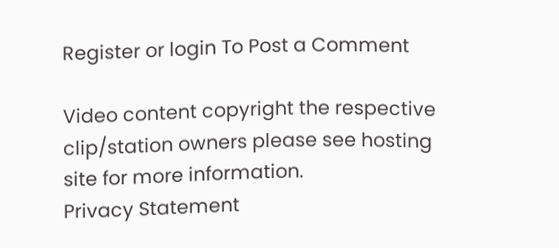Register or login To Post a Comment

Video content copyright the respective clip/station owners please see hosting site for more information.
Privacy Statement